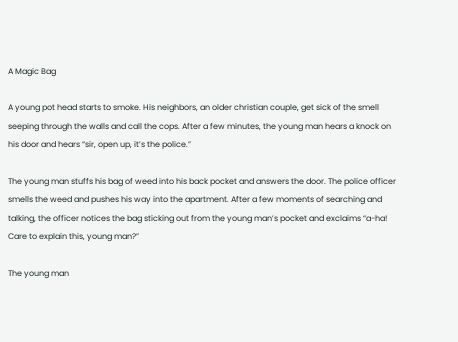A Magic Bag

A young pot head starts to smoke. His neighbors, an older christian couple, get sick of the smell seeping through the walls and call the cops. After a few minutes, the young man hears a knock on his door and hears “sir, open up, it’s the police.”

The young man stuffs his bag of weed into his back pocket and answers the door. The police officer smells the weed and pushes his way into the apartment. After a few moments of searching and talking, the officer notices the bag sticking out from the young man’s pocket and exclaims “a-ha! Care to explain this, young man?”

The young man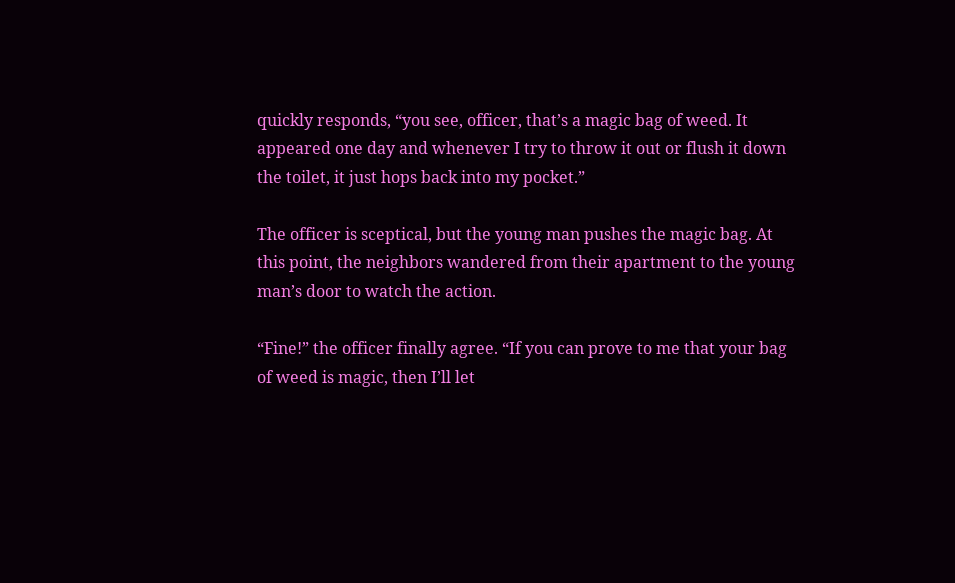quickly responds, “you see, officer, that’s a magic bag of weed. It appeared one day and whenever I try to throw it out or flush it down the toilet, it just hops back into my pocket.”

The officer is sceptical, but the young man pushes the magic bag. At this point, the neighbors wandered from their apartment to the young man’s door to watch the action.

“Fine!” the officer finally agree. “If you can prove to me that your bag of weed is magic, then I’ll let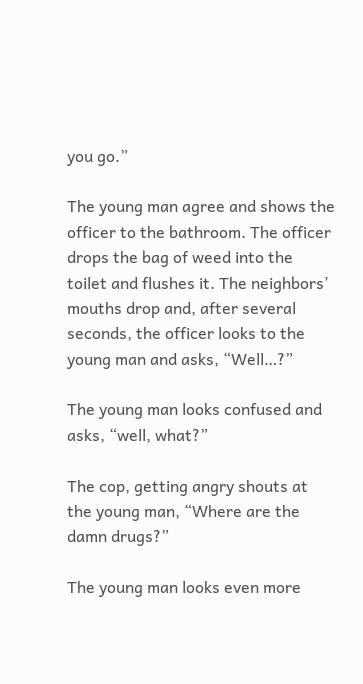you go.”

The young man agree and shows the officer to the bathroom. The officer drops the bag of weed into the toilet and flushes it. The neighbors’ mouths drop and, after several seconds, the officer looks to the young man and asks, “Well…?”

The young man looks confused and asks, “well, what?”

The cop, getting angry shouts at the young man, “Where are the damn drugs?”

The young man looks even more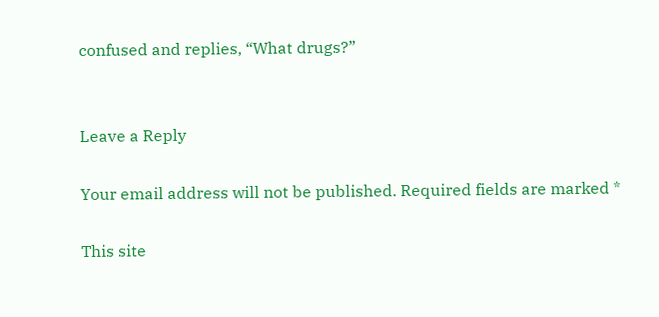confused and replies, “What drugs?”


Leave a Reply

Your email address will not be published. Required fields are marked *

This site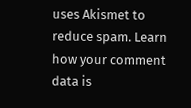uses Akismet to reduce spam. Learn how your comment data is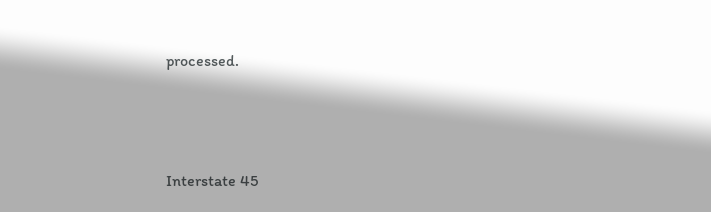processed.




Interstate 45